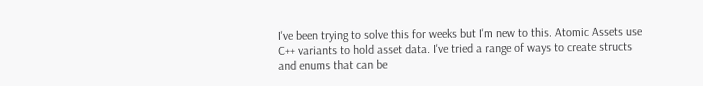I've been trying to solve this for weeks but I'm new to this. Atomic Assets use C++ variants to hold asset data. I've tried a range of ways to create structs and enums that can be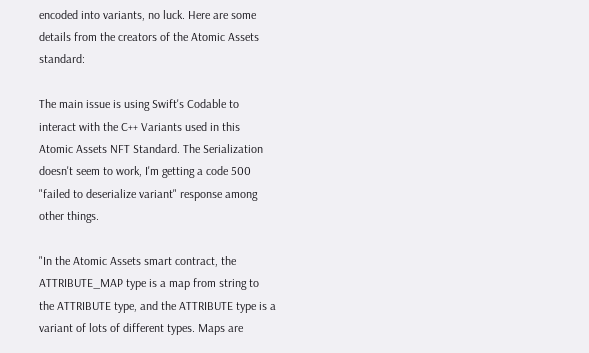encoded into variants, no luck. Here are some details from the creators of the Atomic Assets standard:

The main issue is using Swift's Codable to interact with the C++ Variants used in this Atomic Assets NFT Standard. The Serialization doesn't seem to work, I'm getting a code 500 "failed to deserialize variant" response among other things.

"In the Atomic Assets smart contract, the ATTRIBUTE_MAP type is a map from string to the ATTRIBUTE type, and the ATTRIBUTE type is a variant of lots of different types. Maps are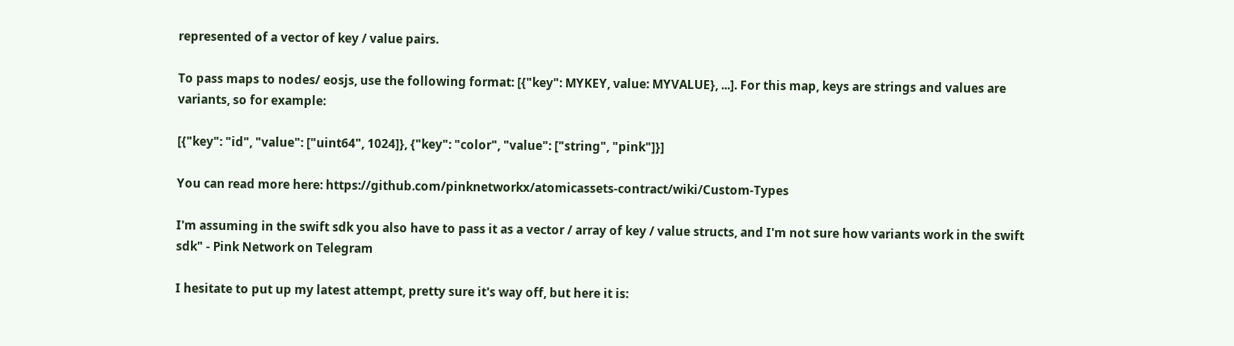represented of a vector of key / value pairs.

To pass maps to nodes/ eosjs, use the following format: [{"key": MYKEY, value: MYVALUE}, ...]. For this map, keys are strings and values are variants, so for example:

[{"key": "id", "value": ["uint64", 1024]}, {"key": "color", "value": ["string", "pink"]}]

You can read more here: https://github.com/pinknetworkx/atomicassets-contract/wiki/Custom-Types

I'm assuming in the swift sdk you also have to pass it as a vector / array of key / value structs, and I'm not sure how variants work in the swift sdk" - Pink Network on Telegram

I hesitate to put up my latest attempt, pretty sure it's way off, but here it is: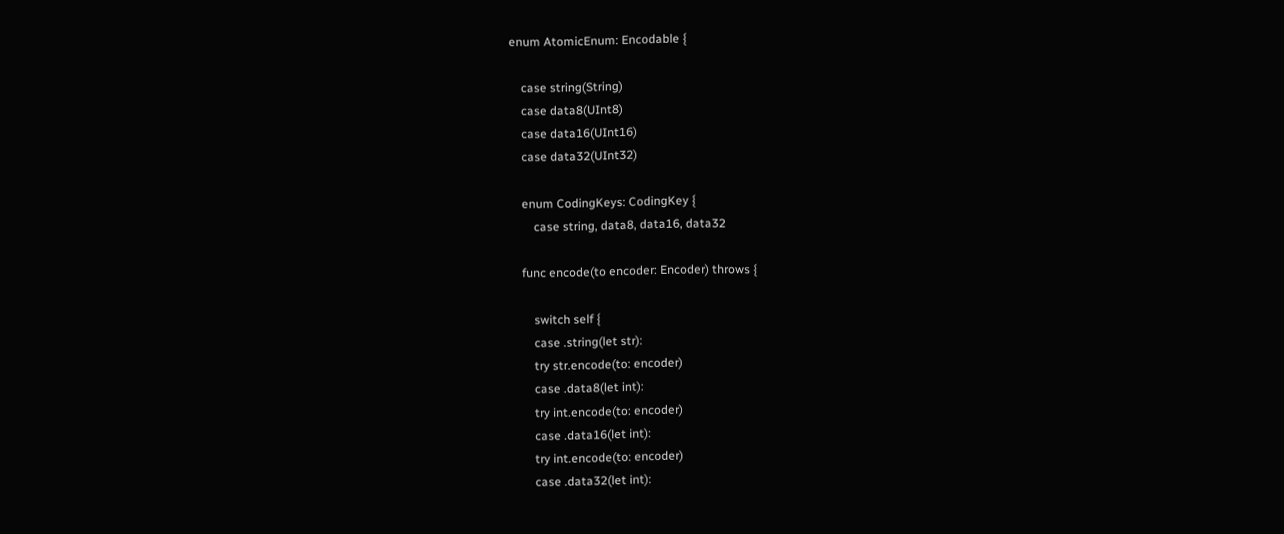enum AtomicEnum: Encodable {

    case string(String)
    case data8(UInt8)
    case data16(UInt16)
    case data32(UInt32)

    enum CodingKeys: CodingKey {
        case string, data8, data16, data32

    func encode(to encoder: Encoder) throws {

        switch self {
        case .string(let str):
        try str.encode(to: encoder)
        case .data8(let int):
        try int.encode(to: encoder)
        case .data16(let int):
        try int.encode(to: encoder)
        case .data32(let int):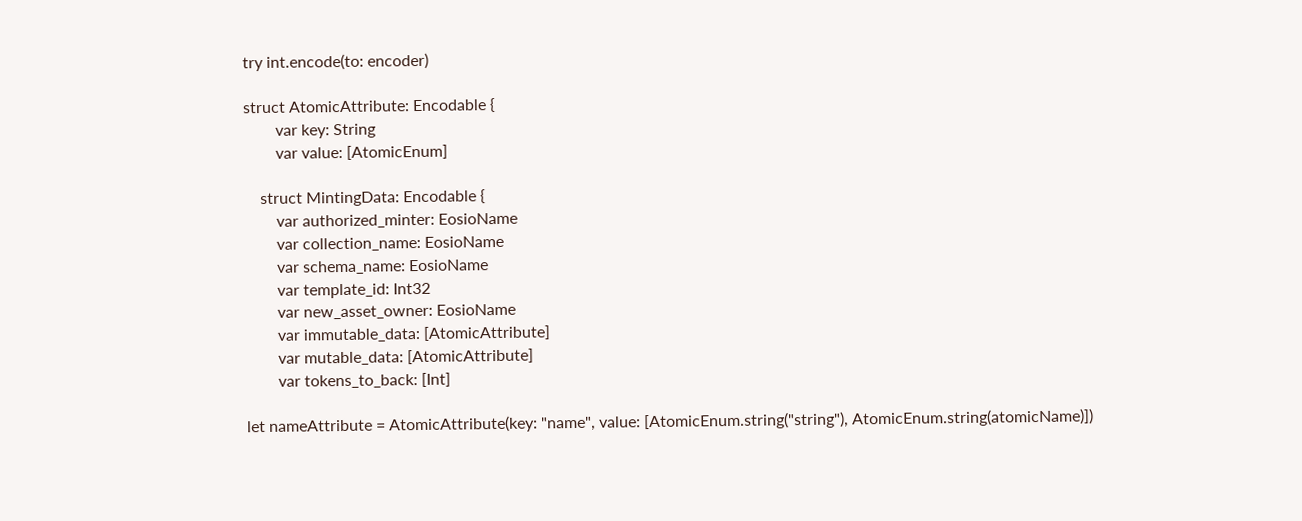try int.encode(to: encoder)

struct AtomicAttribute: Encodable {
        var key: String
        var value: [AtomicEnum]

    struct MintingData: Encodable {
        var authorized_minter: EosioName
        var collection_name: EosioName
        var schema_name: EosioName
        var template_id: Int32
        var new_asset_owner: EosioName
        var immutable_data: [AtomicAttribute]
        var mutable_data: [AtomicAttribute]
        var tokens_to_back: [Int]

let nameAttribute = AtomicAttribute(key: "name", value: [AtomicEnum.string("string"), AtomicEnum.string(atomicName)])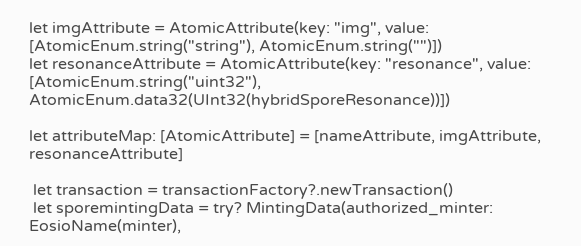let imgAttribute = AtomicAttribute(key: "img", value: [AtomicEnum.string("string"), AtomicEnum.string("")])
let resonanceAttribute = AtomicAttribute(key: "resonance", value: [AtomicEnum.string("uint32"), AtomicEnum.data32(UInt32(hybridSporeResonance))])

let attributeMap: [AtomicAttribute] = [nameAttribute, imgAttribute, resonanceAttribute]

 let transaction = transactionFactory?.newTransaction()
 let sporemintingData = try? MintingData(authorized_minter: EosioName(minter),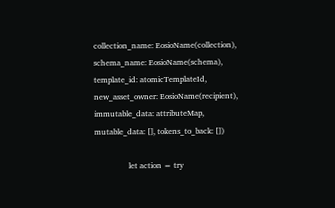collection_name: EosioName(collection), schema_name: EosioName(schema), template_id: atomicTemplateId, new_asset_owner: EosioName(recipient), immutable_data: attributeMap, mutable_data: [], tokens_to_back: [])

                 let action = try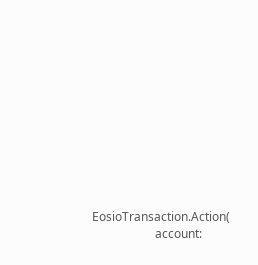EosioTransaction.Action(
                     account: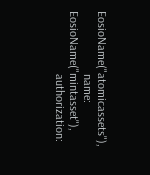EosioName("atomicassets"),
                     name: EosioName("mintasset"),
                     authorization: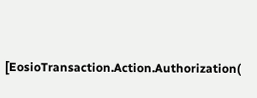[EosioTransaction.Action.Authorization(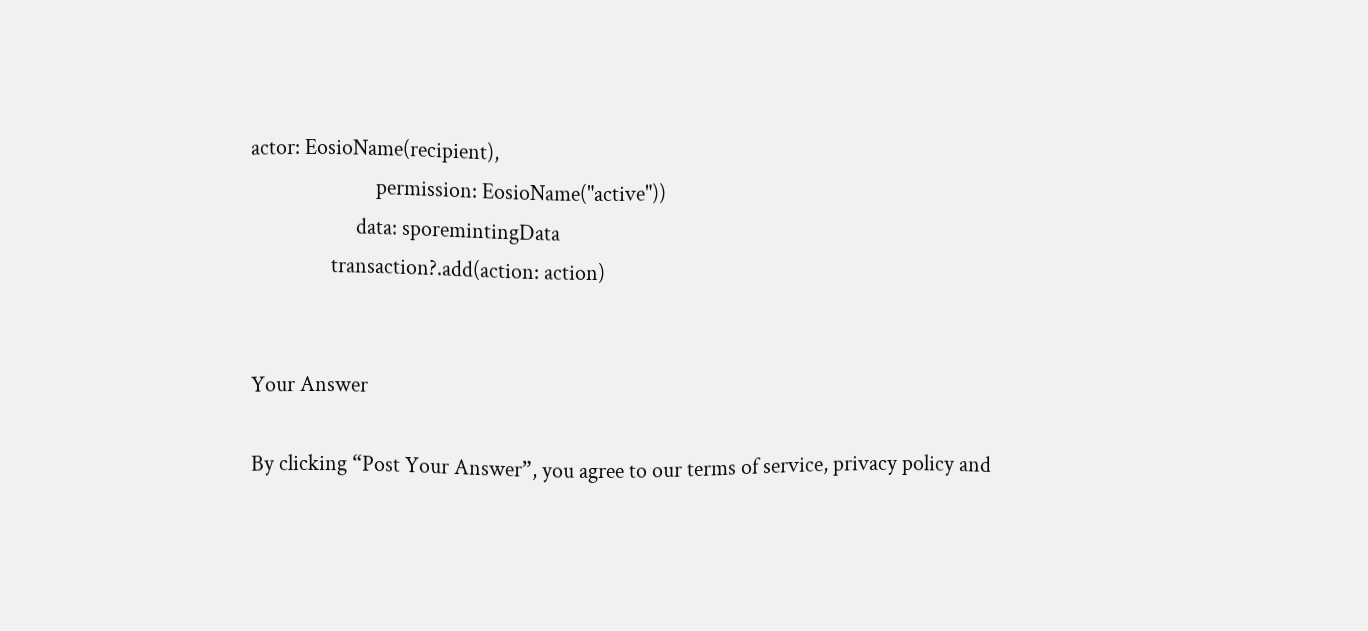actor: EosioName(recipient),
                         permission: EosioName("active"))
                     data: sporemintingData
                transaction?.add(action: action)


Your Answer

By clicking “Post Your Answer”, you agree to our terms of service, privacy policy and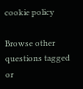cookie policy

Browse other questions tagged or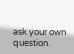ask your own question.